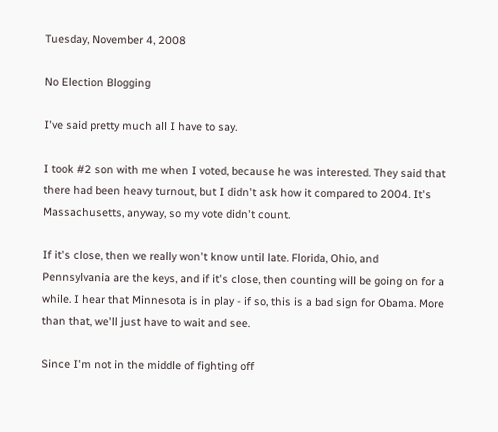Tuesday, November 4, 2008

No Election Blogging

I've said pretty much all I have to say.

I took #2 son with me when I voted, because he was interested. They said that there had been heavy turnout, but I didn't ask how it compared to 2004. It's Massachusetts, anyway, so my vote didn't count.

If it's close, then we really won't know until late. Florida, Ohio, and Pennsylvania are the keys, and if it's close, then counting will be going on for a while. I hear that Minnesota is in play - if so, this is a bad sign for Obama. More than that, we'll just have to wait and see.

Since I'm not in the middle of fighting off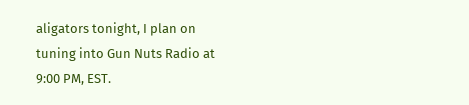aligators tonight, I plan on tuning into Gun Nuts Radio at 9:00 PM, EST.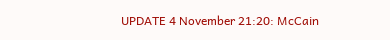UPDATE 4 November 21:20: McCain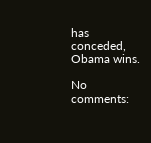has conceded, Obama wins.

No comments: